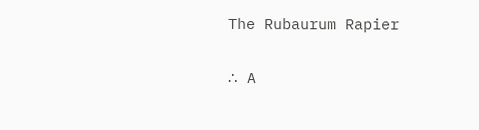The Rubaurum Rapier

∴ A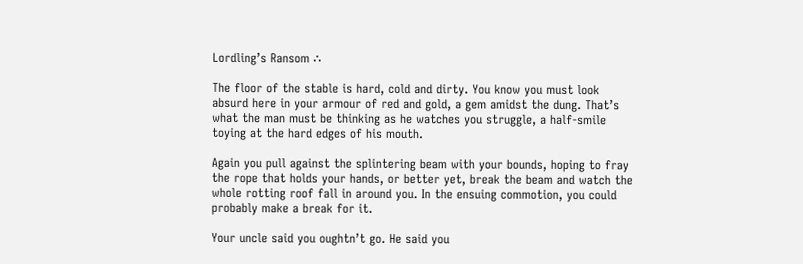Lordling’s Ransom ∴

The floor of the stable is hard, cold and dirty. You know you must look absurd here in your armour of red and gold, a gem amidst the dung. That’s what the man must be thinking as he watches you struggle, a half-smile toying at the hard edges of his mouth.

Again you pull against the splintering beam with your bounds, hoping to fray the rope that holds your hands, or better yet, break the beam and watch the whole rotting roof fall in around you. In the ensuing commotion, you could probably make a break for it.

Your uncle said you oughtn’t go. He said you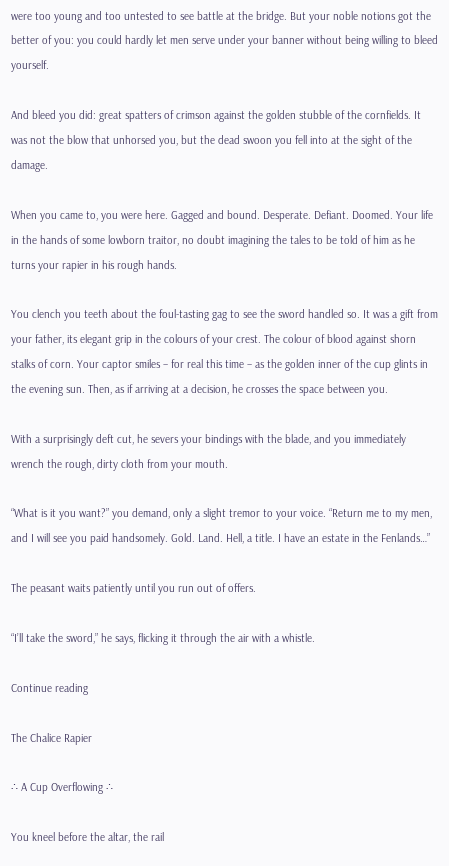were too young and too untested to see battle at the bridge. But your noble notions got the better of you: you could hardly let men serve under your banner without being willing to bleed yourself.

And bleed you did: great spatters of crimson against the golden stubble of the cornfields. It was not the blow that unhorsed you, but the dead swoon you fell into at the sight of the damage.

When you came to, you were here. Gagged and bound. Desperate. Defiant. Doomed. Your life in the hands of some lowborn traitor, no doubt imagining the tales to be told of him as he turns your rapier in his rough hands.

You clench you teeth about the foul-tasting gag to see the sword handled so. It was a gift from your father, its elegant grip in the colours of your crest. The colour of blood against shorn stalks of corn. Your captor smiles – for real this time – as the golden inner of the cup glints in the evening sun. Then, as if arriving at a decision, he crosses the space between you.

With a surprisingly deft cut, he severs your bindings with the blade, and you immediately wrench the rough, dirty cloth from your mouth.

“What is it you want?” you demand, only a slight tremor to your voice. “Return me to my men, and I will see you paid handsomely. Gold. Land. Hell, a title. I have an estate in the Fenlands…”

The peasant waits patiently until you run out of offers.

“I’ll take the sword,” he says, flicking it through the air with a whistle.

Continue reading

The Chalice Rapier

∴ A Cup Overflowing ∴

You kneel before the altar, the rail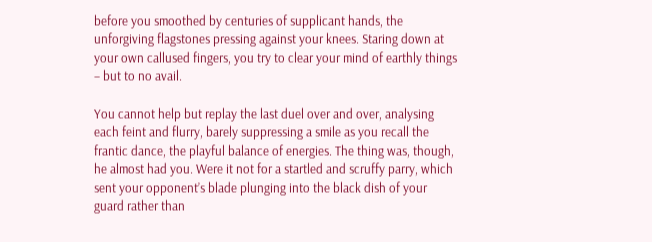before you smoothed by centuries of supplicant hands, the unforgiving flagstones pressing against your knees. Staring down at your own callused fingers, you try to clear your mind of earthly things – but to no avail.

You cannot help but replay the last duel over and over, analysing each feint and flurry, barely suppressing a smile as you recall the frantic dance, the playful balance of energies. The thing was, though, he almost had you. Were it not for a startled and scruffy parry, which sent your opponent’s blade plunging into the black dish of your guard rather than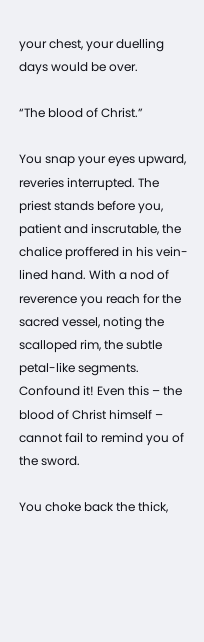your chest, your duelling days would be over.

“The blood of Christ.”

You snap your eyes upward, reveries interrupted. The priest stands before you, patient and inscrutable, the chalice proffered in his vein-lined hand. With a nod of reverence you reach for the sacred vessel, noting the scalloped rim, the subtle petal-like segments. Confound it! Even this – the blood of Christ himself – cannot fail to remind you of the sword.

You choke back the thick,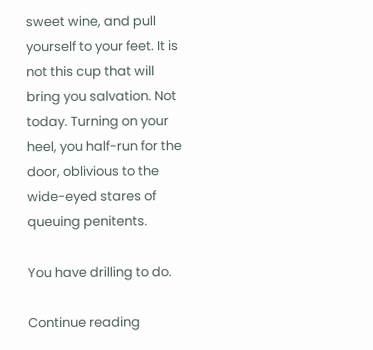sweet wine, and pull yourself to your feet. It is not this cup that will bring you salvation. Not today. Turning on your heel, you half-run for the door, oblivious to the wide-eyed stares of queuing penitents.

You have drilling to do.

Continue reading